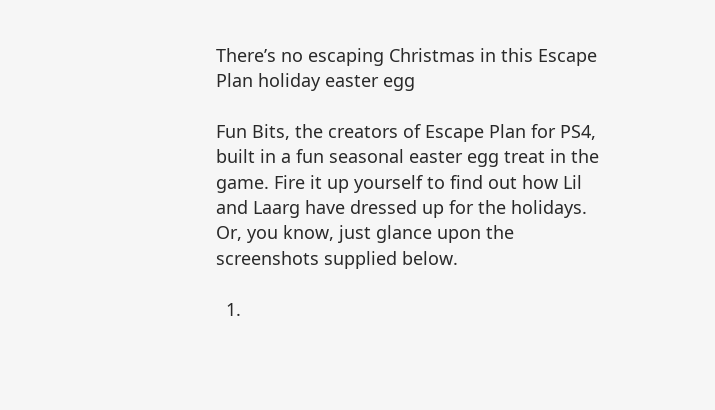There’s no escaping Christmas in this Escape Plan holiday easter egg

Fun Bits, the creators of Escape Plan for PS4, built in a fun seasonal easter egg treat in the game. Fire it up yourself to find out how Lil and Laarg have dressed up for the holidays. Or, you know, just glance upon the screenshots supplied below.

  1.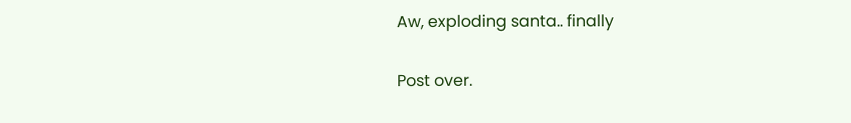Aw, exploding santa.. finally

Post over.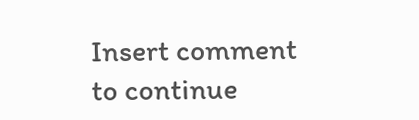Insert comment to continue